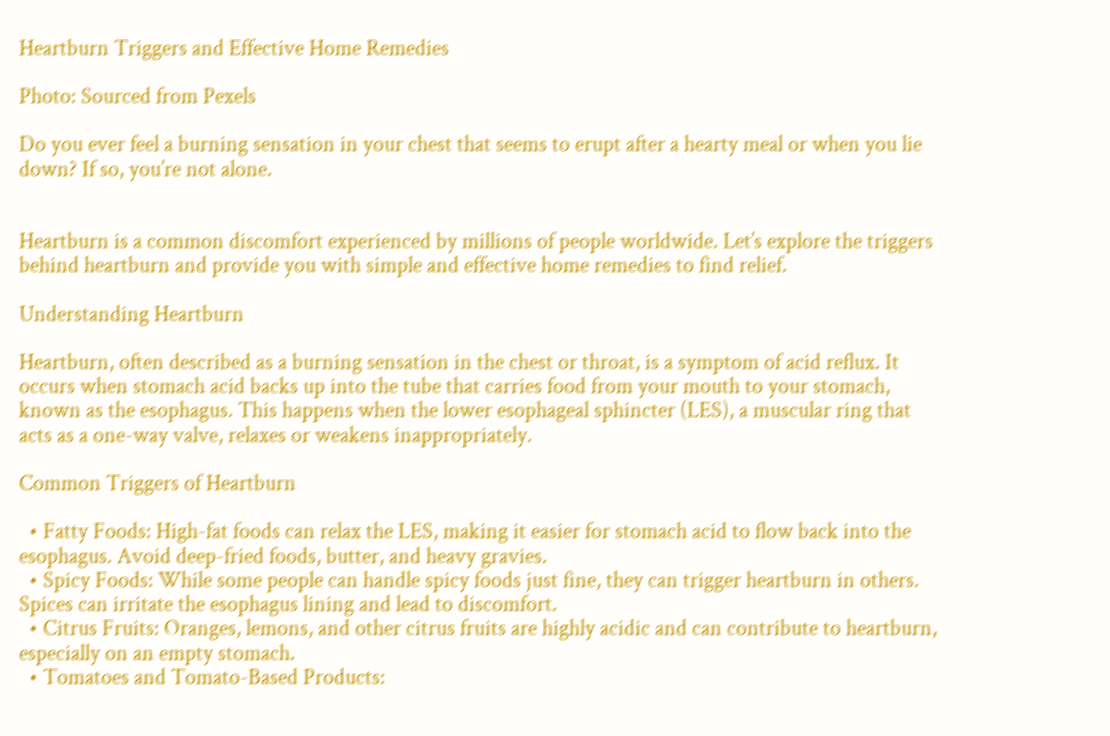Heartburn Triggers and Effective Home Remedies

Photo: Sourced from Pexels

Do you ever feel a burning sensation in your chest that seems to erupt after a hearty meal or when you lie down? If so, you’re not alone.


Heartburn is a common discomfort experienced by millions of people worldwide. Let’s explore the triggers behind heartburn and provide you with simple and effective home remedies to find relief.

Understanding Heartburn

Heartburn, often described as a burning sensation in the chest or throat, is a symptom of acid reflux. It occurs when stomach acid backs up into the tube that carries food from your mouth to your stomach, known as the esophagus. This happens when the lower esophageal sphincter (LES), a muscular ring that acts as a one-way valve, relaxes or weakens inappropriately.

Common Triggers of Heartburn

  • Fatty Foods: High-fat foods can relax the LES, making it easier for stomach acid to flow back into the esophagus. Avoid deep-fried foods, butter, and heavy gravies.
  • Spicy Foods: While some people can handle spicy foods just fine, they can trigger heartburn in others. Spices can irritate the esophagus lining and lead to discomfort.
  • Citrus Fruits: Oranges, lemons, and other citrus fruits are highly acidic and can contribute to heartburn, especially on an empty stomach.
  • Tomatoes and Tomato-Based Products: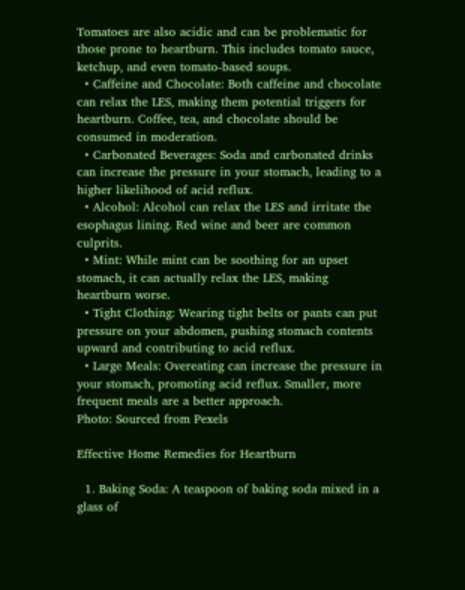Tomatoes are also acidic and can be problematic for those prone to heartburn. This includes tomato sauce, ketchup, and even tomato-based soups.
  • Caffeine and Chocolate: Both caffeine and chocolate can relax the LES, making them potential triggers for heartburn. Coffee, tea, and chocolate should be consumed in moderation.
  • Carbonated Beverages: Soda and carbonated drinks can increase the pressure in your stomach, leading to a higher likelihood of acid reflux.
  • Alcohol: Alcohol can relax the LES and irritate the esophagus lining. Red wine and beer are common culprits.
  • Mint: While mint can be soothing for an upset stomach, it can actually relax the LES, making heartburn worse.
  • Tight Clothing: Wearing tight belts or pants can put pressure on your abdomen, pushing stomach contents upward and contributing to acid reflux.
  • Large Meals: Overeating can increase the pressure in your stomach, promoting acid reflux. Smaller, more frequent meals are a better approach.
Photo: Sourced from Pexels

Effective Home Remedies for Heartburn

  1. Baking Soda: A teaspoon of baking soda mixed in a glass of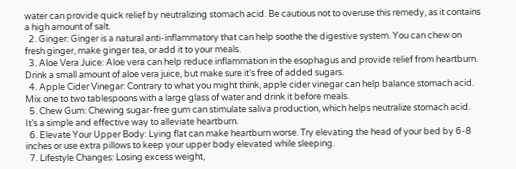water can provide quick relief by neutralizing stomach acid. Be cautious not to overuse this remedy, as it contains a high amount of salt.
  2. Ginger: Ginger is a natural anti-inflammatory that can help soothe the digestive system. You can chew on fresh ginger, make ginger tea, or add it to your meals.
  3. Aloe Vera Juice: Aloe vera can help reduce inflammation in the esophagus and provide relief from heartburn. Drink a small amount of aloe vera juice, but make sure it’s free of added sugars.
  4. Apple Cider Vinegar: Contrary to what you might think, apple cider vinegar can help balance stomach acid. Mix one to two tablespoons with a large glass of water and drink it before meals.
  5. Chew Gum: Chewing sugar-free gum can stimulate saliva production, which helps neutralize stomach acid. It’s a simple and effective way to alleviate heartburn.
  6. Elevate Your Upper Body: Lying flat can make heartburn worse. Try elevating the head of your bed by 6-8 inches or use extra pillows to keep your upper body elevated while sleeping.
  7. Lifestyle Changes: Losing excess weight,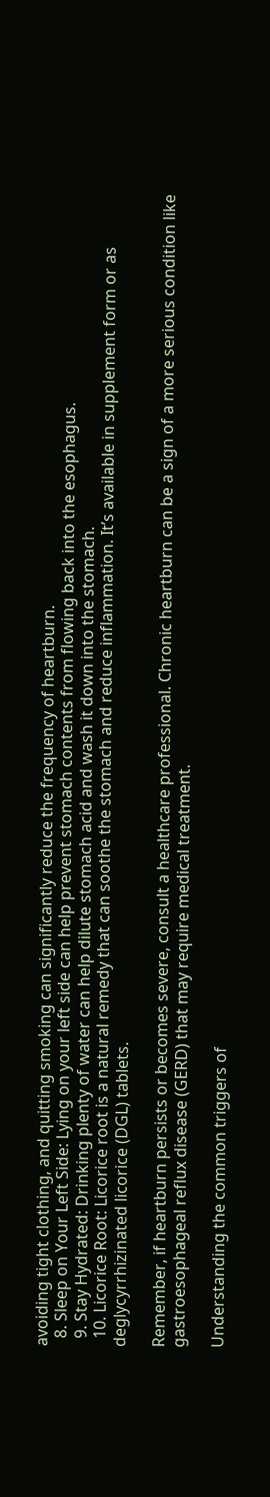avoiding tight clothing, and quitting smoking can significantly reduce the frequency of heartburn.
  8. Sleep on Your Left Side: Lying on your left side can help prevent stomach contents from flowing back into the esophagus.
  9. Stay Hydrated: Drinking plenty of water can help dilute stomach acid and wash it down into the stomach.
  10. Licorice Root: Licorice root is a natural remedy that can soothe the stomach and reduce inflammation. It’s available in supplement form or as deglycyrrhizinated licorice (DGL) tablets.

Remember, if heartburn persists or becomes severe, consult a healthcare professional. Chronic heartburn can be a sign of a more serious condition like gastroesophageal reflux disease (GERD) that may require medical treatment.

Understanding the common triggers of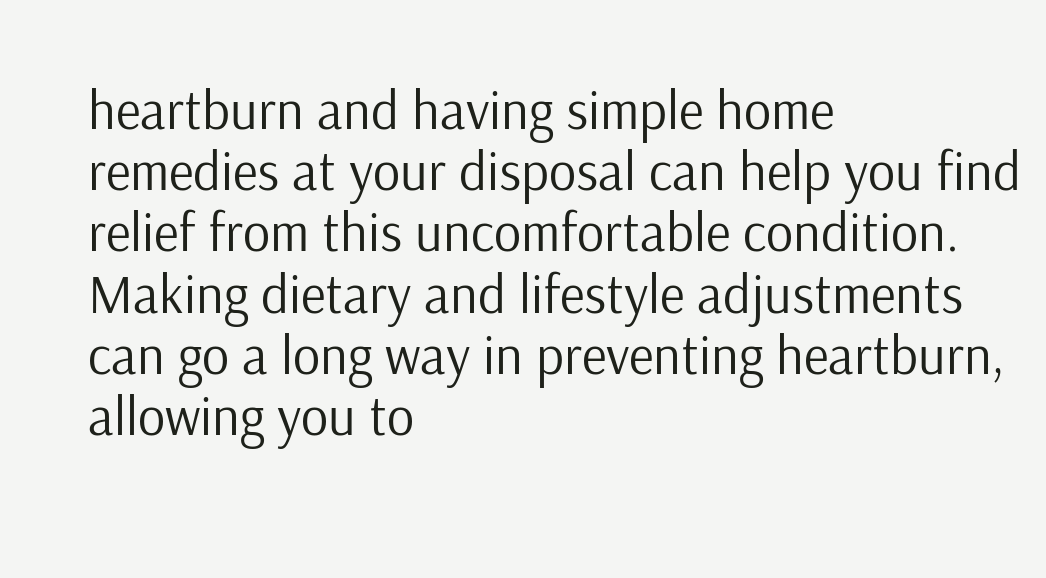heartburn and having simple home remedies at your disposal can help you find relief from this uncomfortable condition. Making dietary and lifestyle adjustments can go a long way in preventing heartburn, allowing you to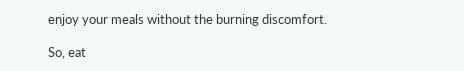enjoy your meals without the burning discomfort.

So, eat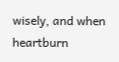wisely, and when heartburn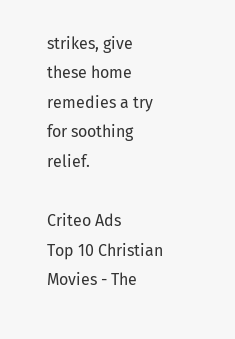strikes, give these home remedies a try for soothing relief.

Criteo Ads
Top 10 Christian Movies - The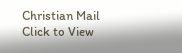Christian Mail
Click to View